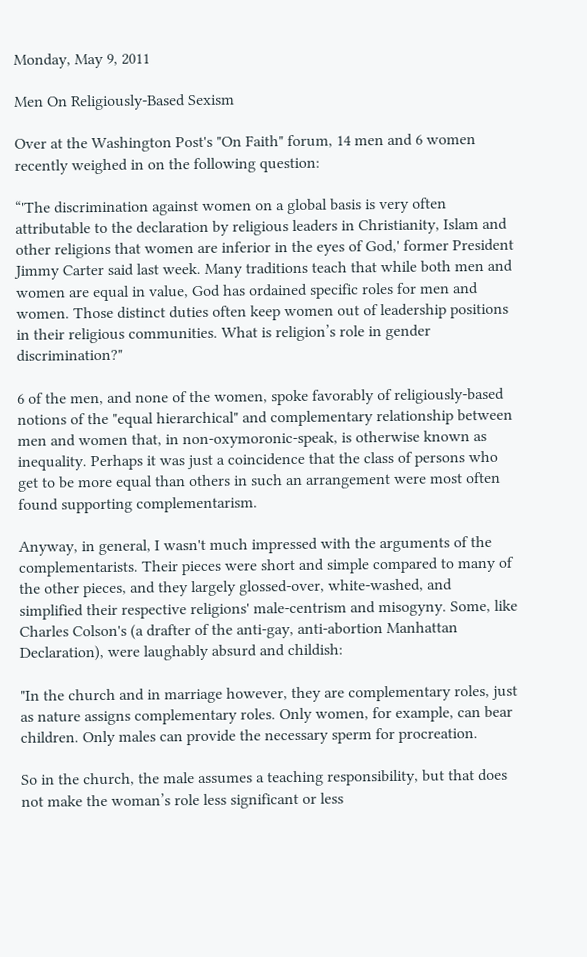Monday, May 9, 2011

Men On Religiously-Based Sexism

Over at the Washington Post's "On Faith" forum, 14 men and 6 women recently weighed in on the following question:

“'The discrimination against women on a global basis is very often attributable to the declaration by religious leaders in Christianity, Islam and other religions that women are inferior in the eyes of God,' former President Jimmy Carter said last week. Many traditions teach that while both men and women are equal in value, God has ordained specific roles for men and women. Those distinct duties often keep women out of leadership positions in their religious communities. What is religion’s role in gender discrimination?"

6 of the men, and none of the women, spoke favorably of religiously-based notions of the "equal hierarchical" and complementary relationship between men and women that, in non-oxymoronic-speak, is otherwise known as inequality. Perhaps it was just a coincidence that the class of persons who get to be more equal than others in such an arrangement were most often found supporting complementarism.

Anyway, in general, I wasn't much impressed with the arguments of the complementarists. Their pieces were short and simple compared to many of the other pieces, and they largely glossed-over, white-washed, and simplified their respective religions' male-centrism and misogyny. Some, like Charles Colson's (a drafter of the anti-gay, anti-abortion Manhattan Declaration), were laughably absurd and childish:

"In the church and in marriage however, they are complementary roles, just as nature assigns complementary roles. Only women, for example, can bear children. Only males can provide the necessary sperm for procreation.

So in the church, the male assumes a teaching responsibility, but that does not make the woman’s role less significant or less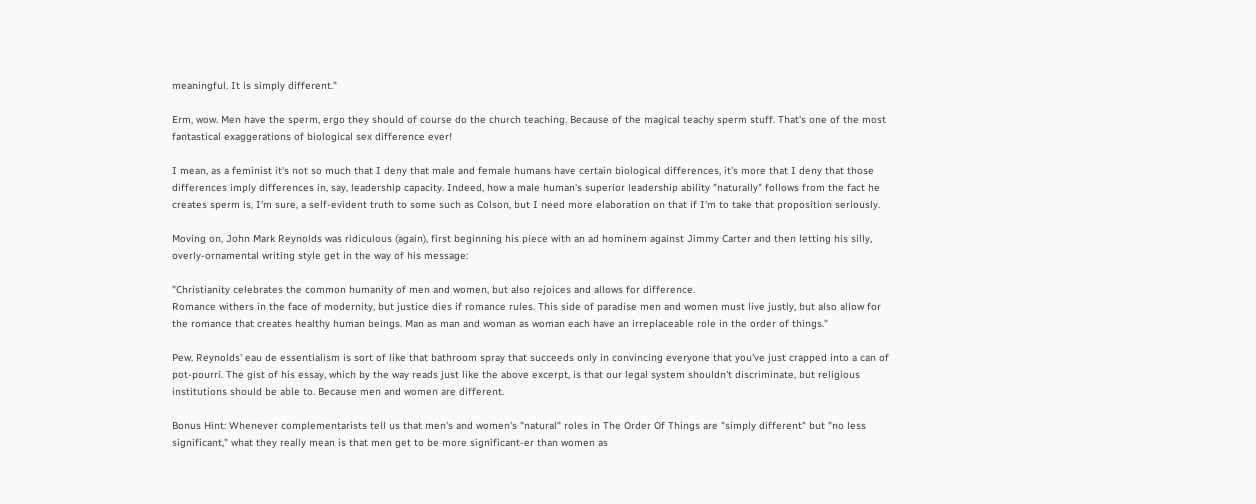meaningful. It is simply different."

Erm, wow. Men have the sperm, ergo they should of course do the church teaching. Because of the magical teachy sperm stuff. That's one of the most fantastical exaggerations of biological sex difference ever!

I mean, as a feminist it's not so much that I deny that male and female humans have certain biological differences, it's more that I deny that those differences imply differences in, say, leadership capacity. Indeed, how a male human's superior leadership ability "naturally" follows from the fact he creates sperm is, I'm sure, a self-evident truth to some such as Colson, but I need more elaboration on that if I'm to take that proposition seriously.

Moving on, John Mark Reynolds was ridiculous (again), first beginning his piece with an ad hominem against Jimmy Carter and then letting his silly, overly-ornamental writing style get in the way of his message:

"Christianity celebrates the common humanity of men and women, but also rejoices and allows for difference.
Romance withers in the face of modernity, but justice dies if romance rules. This side of paradise men and women must live justly, but also allow for the romance that creates healthy human beings. Man as man and woman as woman each have an irreplaceable role in the order of things."

Pew. Reynolds' eau de essentialism is sort of like that bathroom spray that succeeds only in convincing everyone that you've just crapped into a can of pot-pourri. The gist of his essay, which by the way reads just like the above excerpt, is that our legal system shouldn't discriminate, but religious institutions should be able to. Because men and women are different.

Bonus Hint: Whenever complementarists tell us that men's and women's "natural" roles in The Order Of Things are "simply different" but "no less significant," what they really mean is that men get to be more significant-er than women as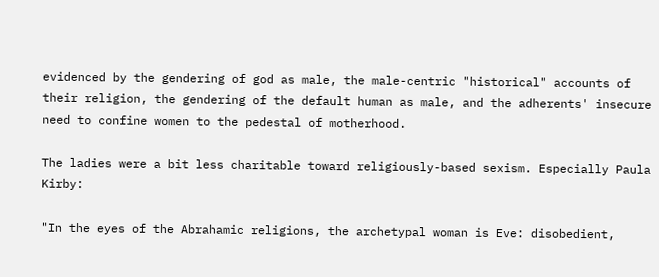evidenced by the gendering of god as male, the male-centric "historical" accounts of their religion, the gendering of the default human as male, and the adherents' insecure need to confine women to the pedestal of motherhood.

The ladies were a bit less charitable toward religiously-based sexism. Especially Paula Kirby:

"In the eyes of the Abrahamic religions, the archetypal woman is Eve: disobedient,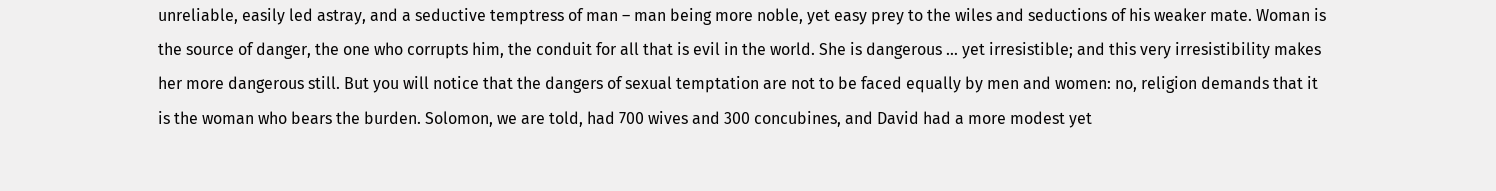unreliable, easily led astray, and a seductive temptress of man – man being more noble, yet easy prey to the wiles and seductions of his weaker mate. Woman is the source of danger, the one who corrupts him, the conduit for all that is evil in the world. She is dangerous … yet irresistible; and this very irresistibility makes her more dangerous still. But you will notice that the dangers of sexual temptation are not to be faced equally by men and women: no, religion demands that it is the woman who bears the burden. Solomon, we are told, had 700 wives and 300 concubines, and David had a more modest yet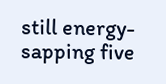still energy-sapping five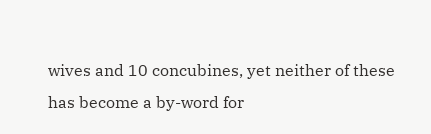wives and 10 concubines, yet neither of these has become a by-word for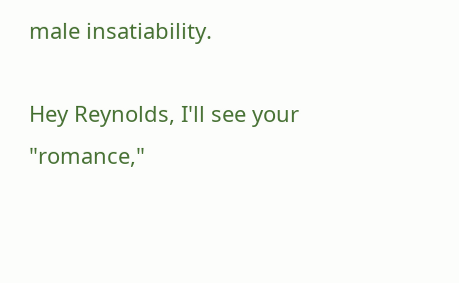male insatiability.

Hey Reynolds, I'll see your "romance,"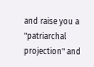and raise you a "patriarchal projection" and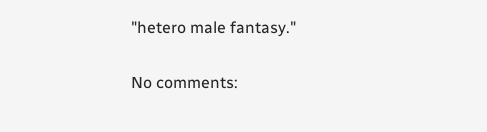"hetero male fantasy."

No comments: